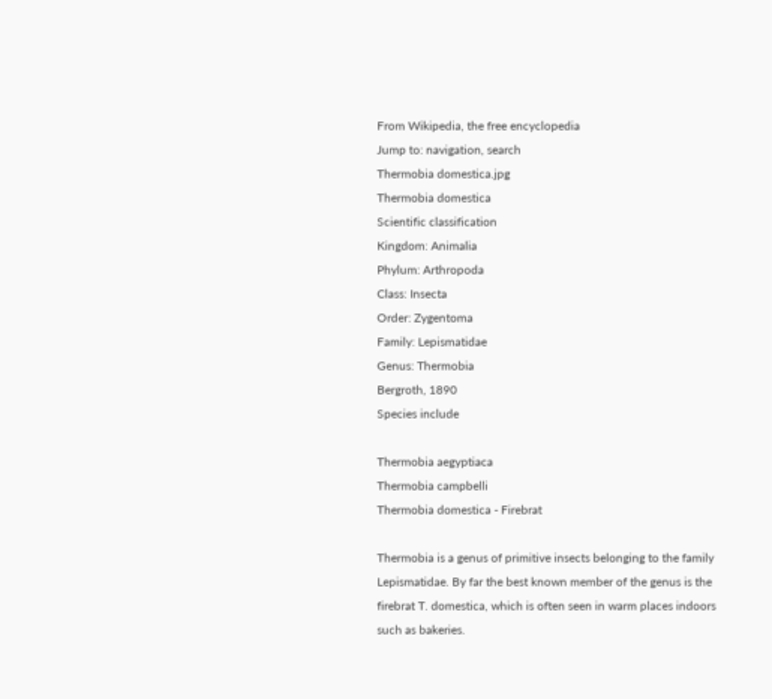From Wikipedia, the free encyclopedia
Jump to: navigation, search
Thermobia domestica.jpg
Thermobia domestica
Scientific classification
Kingdom: Animalia
Phylum: Arthropoda
Class: Insecta
Order: Zygentoma
Family: Lepismatidae
Genus: Thermobia
Bergroth, 1890
Species include

Thermobia aegyptiaca
Thermobia campbelli
Thermobia domestica - Firebrat

Thermobia is a genus of primitive insects belonging to the family Lepismatidae. By far the best known member of the genus is the firebrat T. domestica, which is often seen in warm places indoors such as bakeries.